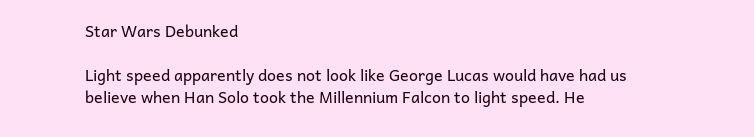Star Wars Debunked

Light speed apparently does not look like George Lucas would have had us believe when Han Solo took the Millennium Falcon to light speed. He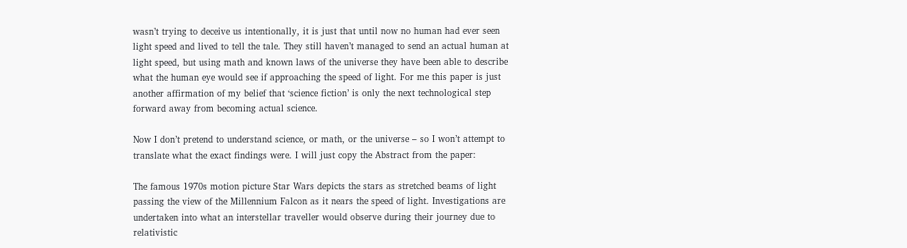wasn’t trying to deceive us intentionally, it is just that until now no human had ever seen light speed and lived to tell the tale. They still haven’t managed to send an actual human at light speed, but using math and known laws of the universe they have been able to describe what the human eye would see if approaching the speed of light. For me this paper is just another affirmation of my belief that ‘science fiction’ is only the next technological step forward away from becoming actual science.

Now I don’t pretend to understand science, or math, or the universe – so I won’t attempt to translate what the exact findings were. I will just copy the Abstract from the paper:

The famous 1970s motion picture Star Wars depicts the stars as stretched beams of light passing the view of the Millennium Falcon as it nears the speed of light. Investigations are undertaken into what an interstellar traveller would observe during their journey due to relativistic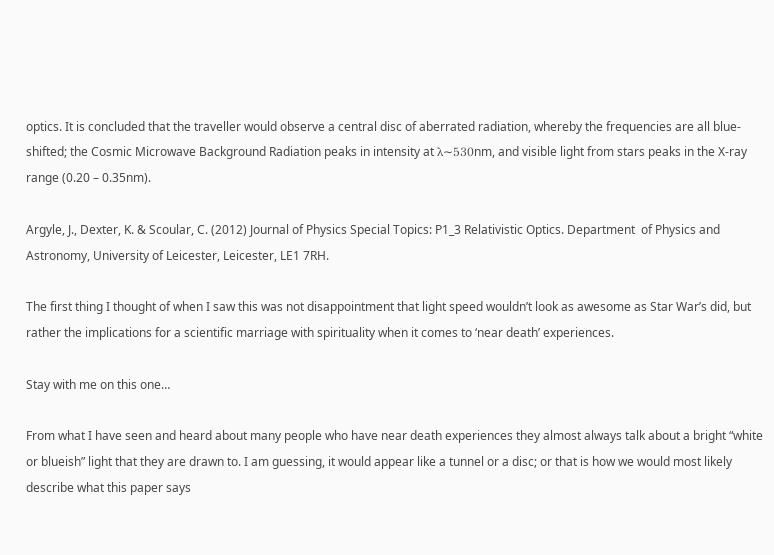optics. It is concluded that the traveller would observe a central disc of aberrated radiation, whereby the frequencies are all blue-shifted; the Cosmic Microwave Background Radiation peaks in intensity at λ∼530nm, and visible light from stars peaks in the X-ray range (0.20 – 0.35nm).

Argyle, J., Dexter, K. & Scoular, C. (2012) Journal of Physics Special Topics: P1_3 Relativistic Optics. Department  of Physics and Astronomy, University of Leicester, Leicester, LE1 7RH.

The first thing I thought of when I saw this was not disappointment that light speed wouldn’t look as awesome as Star War’s did, but rather the implications for a scientific marriage with spirituality when it comes to ‘near death’ experiences.

Stay with me on this one…

From what I have seen and heard about many people who have near death experiences they almost always talk about a bright “white or blueish” light that they are drawn to. I am guessing, it would appear like a tunnel or a disc; or that is how we would most likely describe what this paper says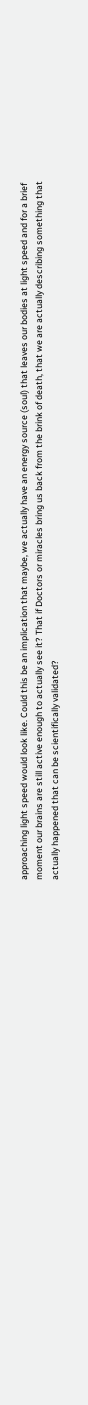approaching light speed would look like. Could this be an implication that maybe, we actually have an energy source (soul) that leaves our bodies at light speed and for a brief moment our brains are still active enough to actually see it? That if Doctors or miracles bring us back from the brink of death, that we are actually describing something that actually happened that can be scientifically validated?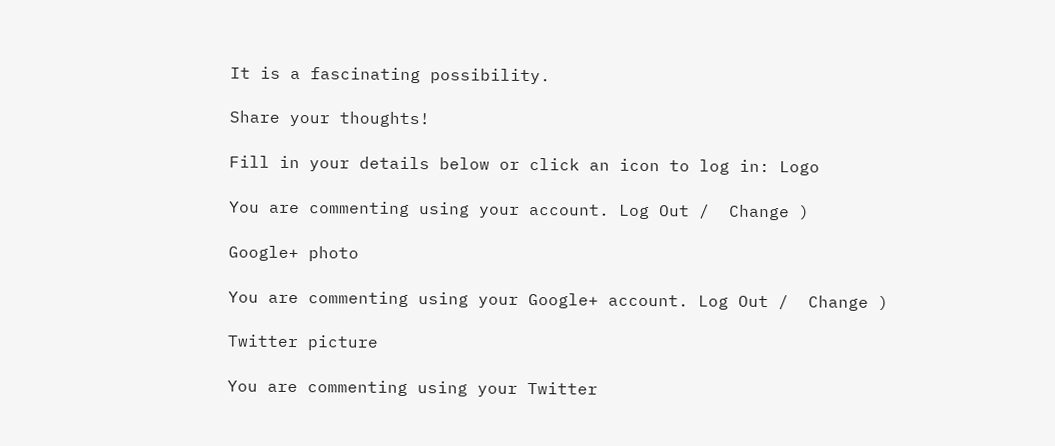It is a fascinating possibility.

Share your thoughts!

Fill in your details below or click an icon to log in: Logo

You are commenting using your account. Log Out /  Change )

Google+ photo

You are commenting using your Google+ account. Log Out /  Change )

Twitter picture

You are commenting using your Twitter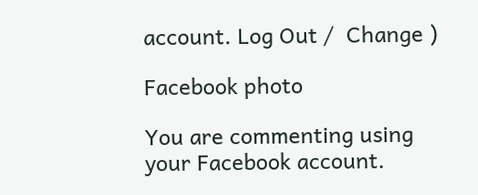account. Log Out /  Change )

Facebook photo

You are commenting using your Facebook account.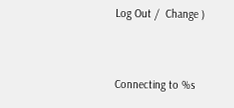Log Out /  Change )


Connecting to %s